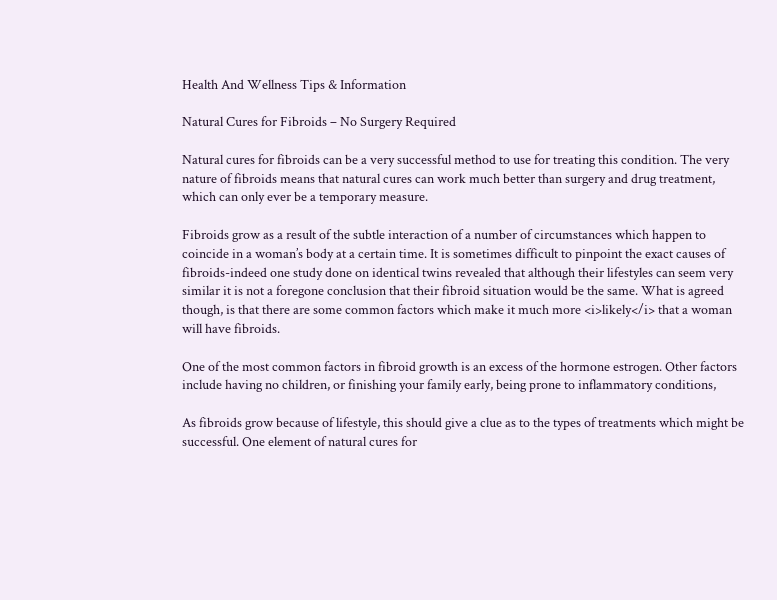Health And Wellness Tips & Information

Natural Cures for Fibroids – No Surgery Required

Natural cures for fibroids can be a very successful method to use for treating this condition. The very nature of fibroids means that natural cures can work much better than surgery and drug treatment, which can only ever be a temporary measure.

Fibroids grow as a result of the subtle interaction of a number of circumstances which happen to coincide in a woman’s body at a certain time. It is sometimes difficult to pinpoint the exact causes of fibroids-indeed one study done on identical twins revealed that although their lifestyles can seem very similar it is not a foregone conclusion that their fibroid situation would be the same. What is agreed though, is that there are some common factors which make it much more <i>likely</i> that a woman will have fibroids.

One of the most common factors in fibroid growth is an excess of the hormone estrogen. Other factors include having no children, or finishing your family early, being prone to inflammatory conditions,

As fibroids grow because of lifestyle, this should give a clue as to the types of treatments which might be successful. One element of natural cures for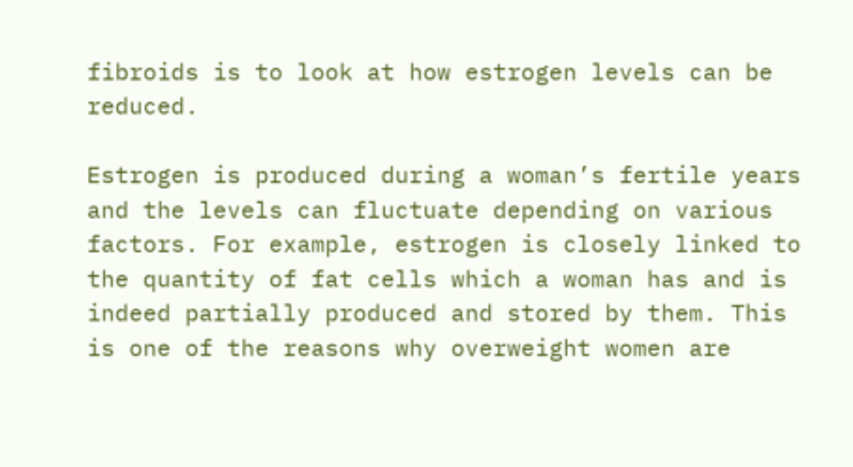fibroids is to look at how estrogen levels can be reduced.

Estrogen is produced during a woman’s fertile years and the levels can fluctuate depending on various factors. For example, estrogen is closely linked to the quantity of fat cells which a woman has and is indeed partially produced and stored by them. This is one of the reasons why overweight women are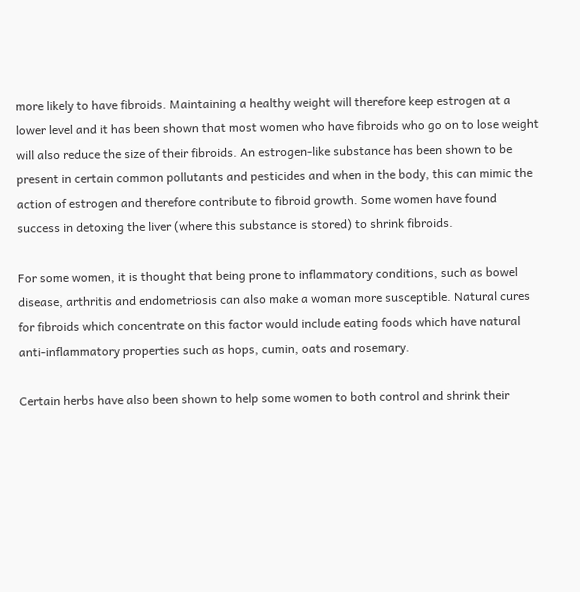more likely to have fibroids. Maintaining a healthy weight will therefore keep estrogen at a lower level and it has been shown that most women who have fibroids who go on to lose weight will also reduce the size of their fibroids. An estrogen-like substance has been shown to be present in certain common pollutants and pesticides and when in the body, this can mimic the action of estrogen and therefore contribute to fibroid growth. Some women have found success in detoxing the liver (where this substance is stored) to shrink fibroids.

For some women, it is thought that being prone to inflammatory conditions, such as bowel disease, arthritis and endometriosis can also make a woman more susceptible. Natural cures for fibroids which concentrate on this factor would include eating foods which have natural anti-inflammatory properties such as hops, cumin, oats and rosemary.

Certain herbs have also been shown to help some women to both control and shrink their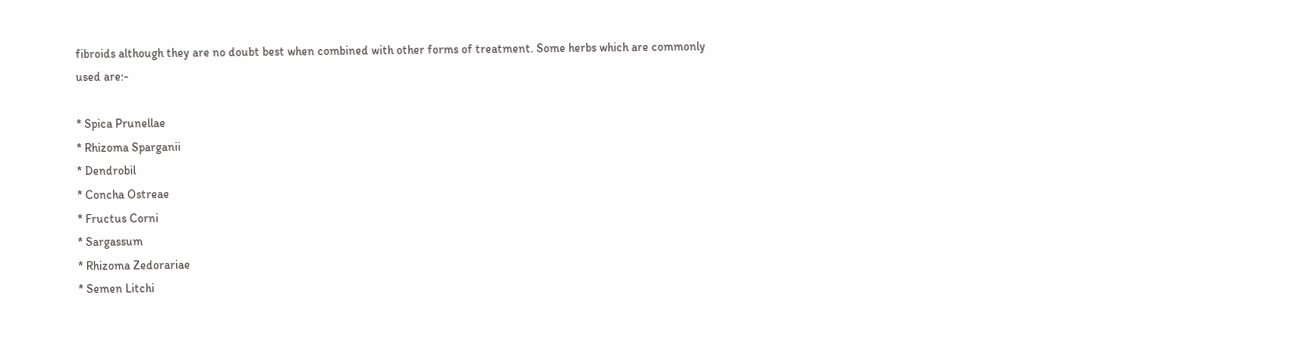fibroids although they are no doubt best when combined with other forms of treatment. Some herbs which are commonly used are:-

* Spica Prunellae
* Rhizoma Sparganii
* Dendrobil
* Concha Ostreae
* Fructus Corni
* Sargassum
* Rhizoma Zedorariae
* Semen Litchi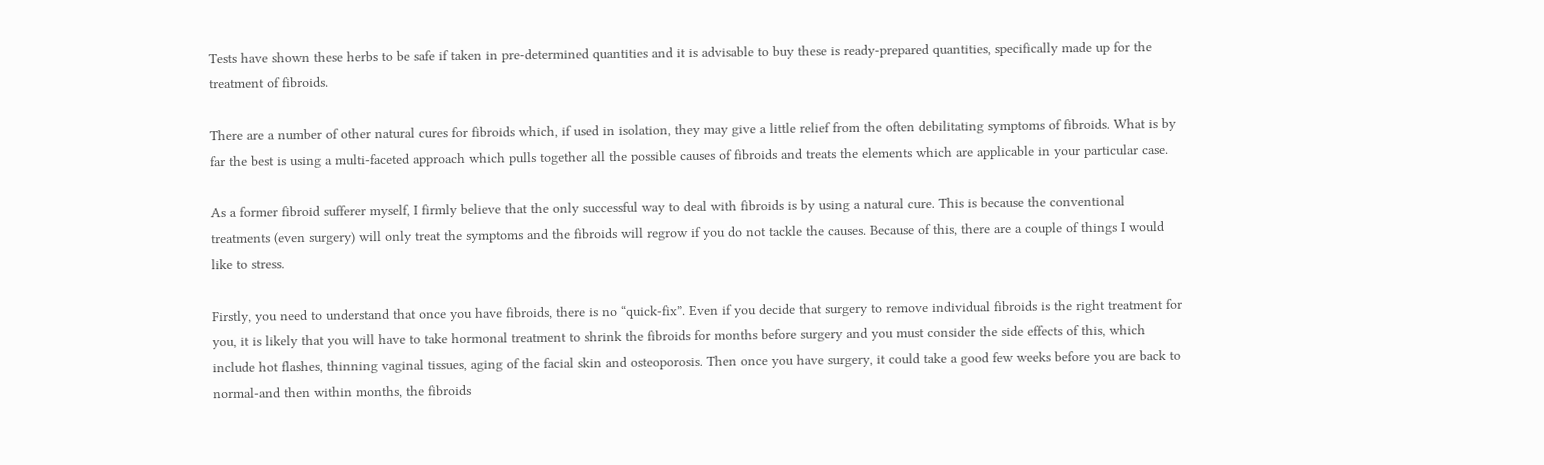Tests have shown these herbs to be safe if taken in pre-determined quantities and it is advisable to buy these is ready-prepared quantities, specifically made up for the treatment of fibroids.

There are a number of other natural cures for fibroids which, if used in isolation, they may give a little relief from the often debilitating symptoms of fibroids. What is by far the best is using a multi-faceted approach which pulls together all the possible causes of fibroids and treats the elements which are applicable in your particular case.

As a former fibroid sufferer myself, I firmly believe that the only successful way to deal with fibroids is by using a natural cure. This is because the conventional treatments (even surgery) will only treat the symptoms and the fibroids will regrow if you do not tackle the causes. Because of this, there are a couple of things I would like to stress.

Firstly, you need to understand that once you have fibroids, there is no “quick-fix”. Even if you decide that surgery to remove individual fibroids is the right treatment for you, it is likely that you will have to take hormonal treatment to shrink the fibroids for months before surgery and you must consider the side effects of this, which include hot flashes, thinning vaginal tissues, aging of the facial skin and osteoporosis. Then once you have surgery, it could take a good few weeks before you are back to normal-and then within months, the fibroids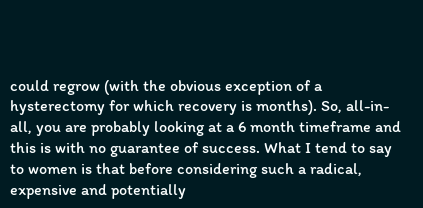could regrow (with the obvious exception of a hysterectomy for which recovery is months). So, all-in-all, you are probably looking at a 6 month timeframe and this is with no guarantee of success. What I tend to say to women is that before considering such a radical, expensive and potentially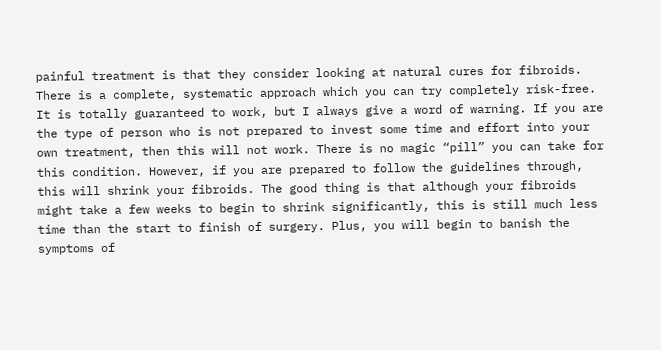painful treatment is that they consider looking at natural cures for fibroids. There is a complete, systematic approach which you can try completely risk-free. It is totally guaranteed to work, but I always give a word of warning. If you are the type of person who is not prepared to invest some time and effort into your own treatment, then this will not work. There is no magic “pill” you can take for this condition. However, if you are prepared to follow the guidelines through, this will shrink your fibroids. The good thing is that although your fibroids might take a few weeks to begin to shrink significantly, this is still much less time than the start to finish of surgery. Plus, you will begin to banish the symptoms of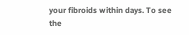your fibroids within days. To see the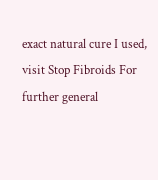exact natural cure I used, visit Stop Fibroids For further general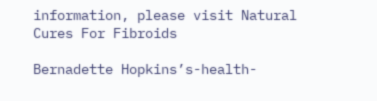information, please visit Natural Cures For Fibroids

Bernadette Hopkins’s-health-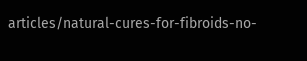articles/natural-cures-for-fibroids-no-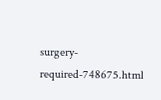surgery-required-748675.html